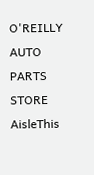O'REILLY AUTO PARTS STORE AisleThis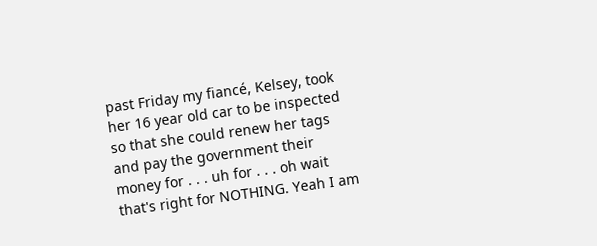past Friday my fiancé, Kelsey, took her 16 year old car to be inspected so that she could renew her tags and pay the government their money for . . . uh for . . . oh wait that's right for NOTHING. Yeah I am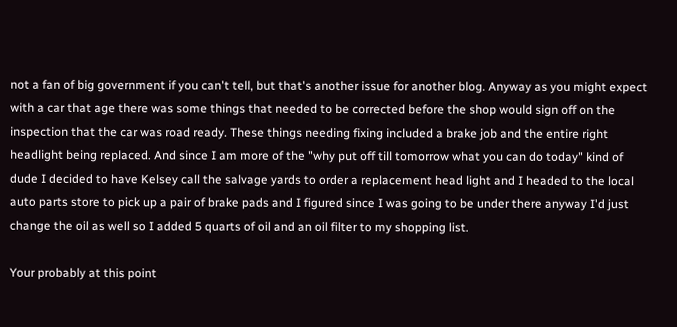not a fan of big government if you can't tell, but that's another issue for another blog. Anyway as you might expect with a car that age there was some things that needed to be corrected before the shop would sign off on the inspection that the car was road ready. These things needing fixing included a brake job and the entire right headlight being replaced. And since I am more of the "why put off till tomorrow what you can do today" kind of dude I decided to have Kelsey call the salvage yards to order a replacement head light and I headed to the local auto parts store to pick up a pair of brake pads and I figured since I was going to be under there anyway I'd just change the oil as well so I added 5 quarts of oil and an oil filter to my shopping list.

Your probably at this point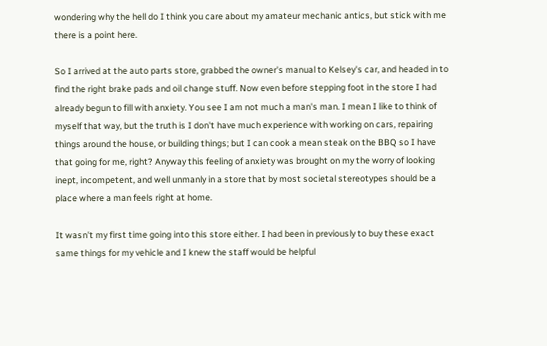wondering why the hell do I think you care about my amateur mechanic antics, but stick with me there is a point here.

So I arrived at the auto parts store, grabbed the owner's manual to Kelsey's car, and headed in to find the right brake pads and oil change stuff. Now even before stepping foot in the store I had already begun to fill with anxiety. You see I am not much a man's man. I mean I like to think of myself that way, but the truth is I don't have much experience with working on cars, repairing things around the house, or building things; but I can cook a mean steak on the BBQ so I have that going for me, right? Anyway this feeling of anxiety was brought on my the worry of looking inept, incompetent, and well unmanly in a store that by most societal stereotypes should be a place where a man feels right at home.

It wasn't my first time going into this store either. I had been in previously to buy these exact same things for my vehicle and I knew the staff would be helpful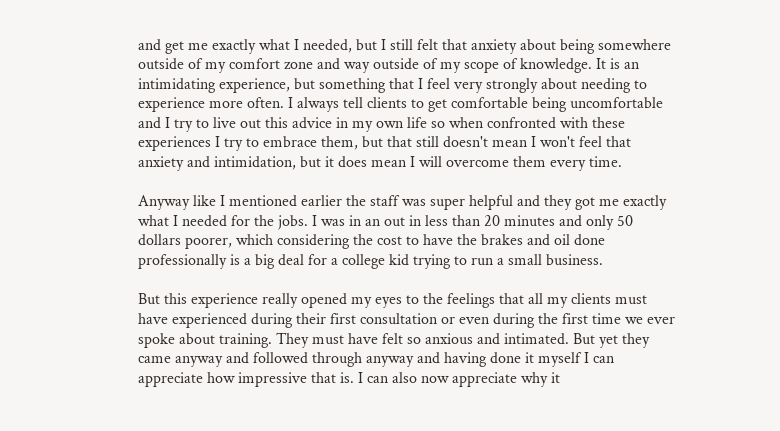and get me exactly what I needed, but I still felt that anxiety about being somewhere outside of my comfort zone and way outside of my scope of knowledge. It is an intimidating experience, but something that I feel very strongly about needing to experience more often. I always tell clients to get comfortable being uncomfortable and I try to live out this advice in my own life so when confronted with these experiences I try to embrace them, but that still doesn't mean I won't feel that anxiety and intimidation, but it does mean I will overcome them every time.

Anyway like I mentioned earlier the staff was super helpful and they got me exactly what I needed for the jobs. I was in an out in less than 20 minutes and only 50 dollars poorer, which considering the cost to have the brakes and oil done professionally is a big deal for a college kid trying to run a small business.

But this experience really opened my eyes to the feelings that all my clients must have experienced during their first consultation or even during the first time we ever spoke about training. They must have felt so anxious and intimated. But yet they came anyway and followed through anyway and having done it myself I can appreciate how impressive that is. I can also now appreciate why it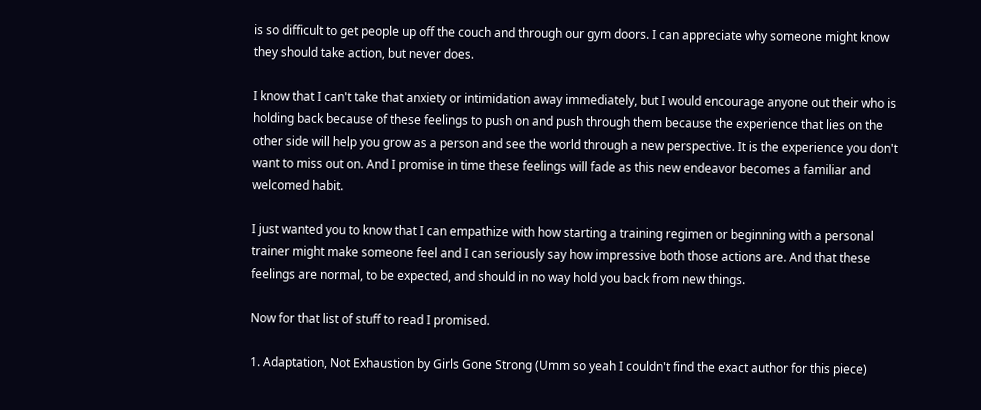is so difficult to get people up off the couch and through our gym doors. I can appreciate why someone might know they should take action, but never does.

I know that I can't take that anxiety or intimidation away immediately, but I would encourage anyone out their who is holding back because of these feelings to push on and push through them because the experience that lies on the other side will help you grow as a person and see the world through a new perspective. It is the experience you don't want to miss out on. And I promise in time these feelings will fade as this new endeavor becomes a familiar and welcomed habit.

I just wanted you to know that I can empathize with how starting a training regimen or beginning with a personal trainer might make someone feel and I can seriously say how impressive both those actions are. And that these feelings are normal, to be expected, and should in no way hold you back from new things.

Now for that list of stuff to read I promised.

1. Adaptation, Not Exhaustion by Girls Gone Strong (Umm so yeah I couldn't find the exact author for this piece)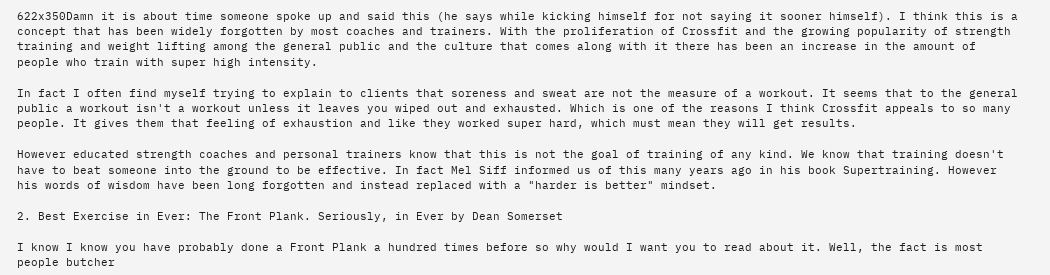622x350Damn it is about time someone spoke up and said this (he says while kicking himself for not saying it sooner himself). I think this is a concept that has been widely forgotten by most coaches and trainers. With the proliferation of Crossfit and the growing popularity of strength training and weight lifting among the general public and the culture that comes along with it there has been an increase in the amount of people who train with super high intensity.

In fact I often find myself trying to explain to clients that soreness and sweat are not the measure of a workout. It seems that to the general public a workout isn't a workout unless it leaves you wiped out and exhausted. Which is one of the reasons I think Crossfit appeals to so many people. It gives them that feeling of exhaustion and like they worked super hard, which must mean they will get results.

However educated strength coaches and personal trainers know that this is not the goal of training of any kind. We know that training doesn't have to beat someone into the ground to be effective. In fact Mel Siff informed us of this many years ago in his book Supertraining. However his words of wisdom have been long forgotten and instead replaced with a "harder is better" mindset.

2. Best Exercise in Ever: The Front Plank. Seriously, in Ever by Dean Somerset

I know I know you have probably done a Front Plank a hundred times before so why would I want you to read about it. Well, the fact is most people butcher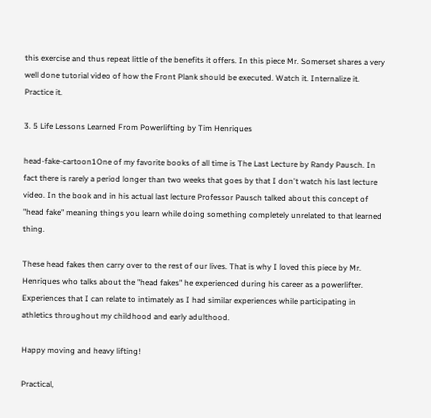this exercise and thus repeat little of the benefits it offers. In this piece Mr. Somerset shares a very well done tutorial video of how the Front Plank should be executed. Watch it. Internalize it. Practice it.

3. 5 Life Lessons Learned From Powerlifting by Tim Henriques

head-fake-cartoon1One of my favorite books of all time is The Last Lecture by Randy Pausch. In fact there is rarely a period longer than two weeks that goes by that I don't watch his last lecture video. In the book and in his actual last lecture Professor Pausch talked about this concept of "head fake" meaning things you learn while doing something completely unrelated to that learned thing.

These head fakes then carry over to the rest of our lives. That is why I loved this piece by Mr. Henriques who talks about the "head fakes" he experienced during his career as a powerlifter. Experiences that I can relate to intimately as I had similar experiences while participating in athletics throughout my childhood and early adulthood.

Happy moving and heavy lifting!

Practical,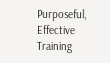Purposeful, Effective Training